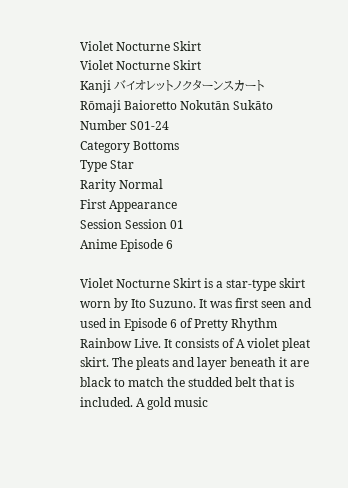Violet Nocturne Skirt
Violet Nocturne Skirt
Kanji バイオレットノクターンスカート
Rōmaji Baioretto Nokutān Sukāto
Number S01-24
Category Bottoms
Type Star
Rarity Normal
First Appearance
Session Session 01
Anime Episode 6

Violet Nocturne Skirt is a star-type skirt worn by Ito Suzuno. It was first seen and used in Episode 6 of Pretty Rhythm Rainbow Live. It consists of A violet pleat skirt. The pleats and layer beneath it are black to match the studded belt that is included. A gold music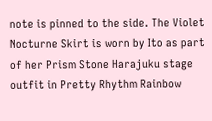note is pinned to the side. The Violet Nocturne Skirt is worn by Ito as part of her Prism Stone Harajuku stage outfit in Pretty Rhythm Rainbow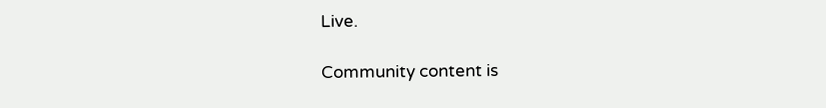Live.

Community content is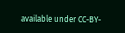available under CC-BY-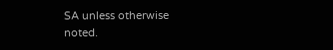SA unless otherwise noted.